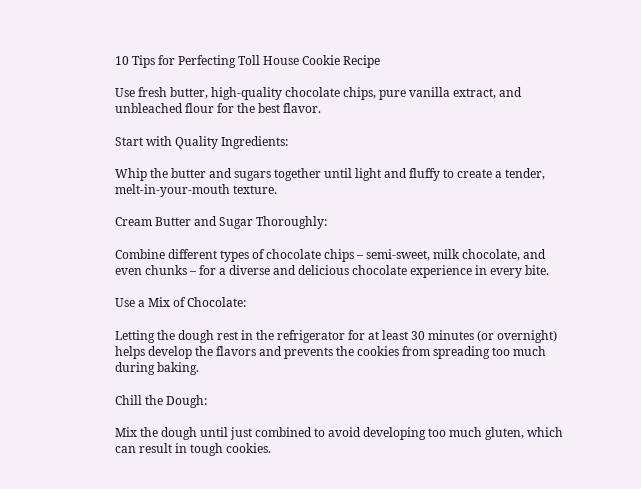10 Tips for Perfecting Toll House Cookie Recipe

Use fresh butter, high-quality chocolate chips, pure vanilla extract, and unbleached flour for the best flavor.

Start with Quality Ingredients:

Whip the butter and sugars together until light and fluffy to create a tender, melt-in-your-mouth texture.

Cream Butter and Sugar Thoroughly:

Combine different types of chocolate chips – semi-sweet, milk chocolate, and even chunks – for a diverse and delicious chocolate experience in every bite.

Use a Mix of Chocolate:

Letting the dough rest in the refrigerator for at least 30 minutes (or overnight) helps develop the flavors and prevents the cookies from spreading too much during baking.

Chill the Dough:

Mix the dough until just combined to avoid developing too much gluten, which can result in tough cookies.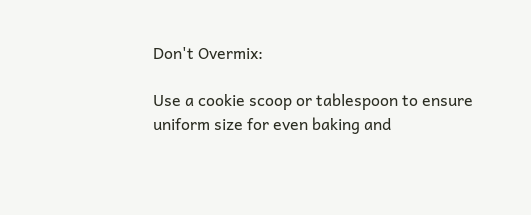Don't Overmix:

Use a cookie scoop or tablespoon to ensure uniform size for even baking and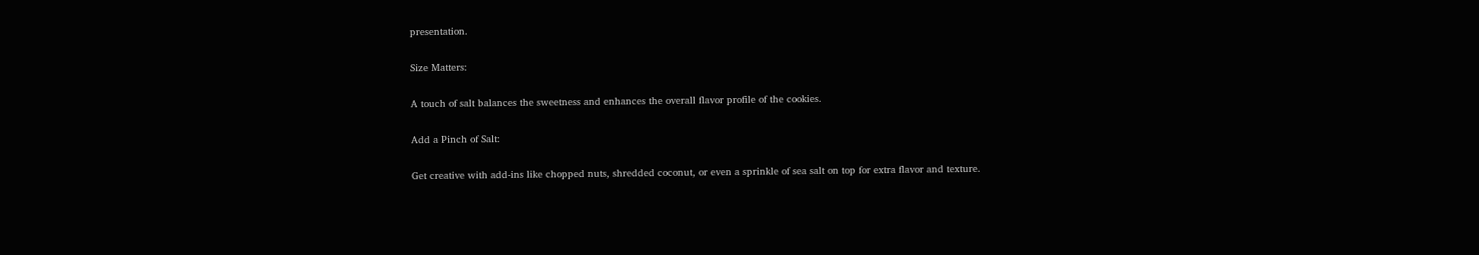presentation.

Size Matters:

A touch of salt balances the sweetness and enhances the overall flavor profile of the cookies.

Add a Pinch of Salt:

Get creative with add-ins like chopped nuts, shredded coconut, or even a sprinkle of sea salt on top for extra flavor and texture.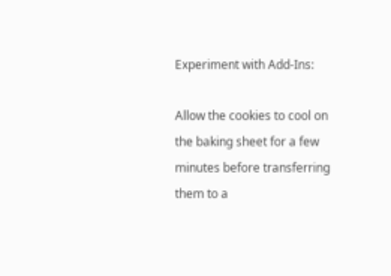Experiment with Add-Ins:

Allow the cookies to cool on the baking sheet for a few minutes before transferring them to a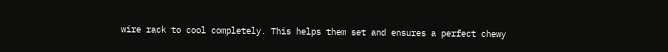wire rack to cool completely. This helps them set and ensures a perfect chewy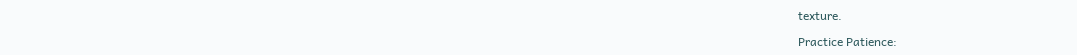texture.

Practice Patience: